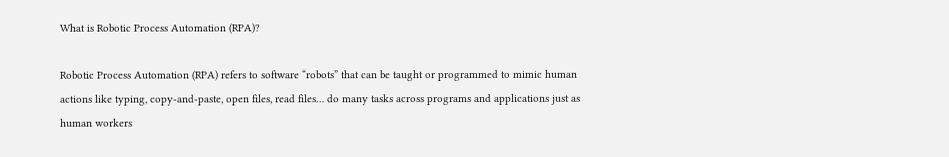What is Robotic Process Automation (RPA)?

Robotic Process Automation (RPA) refers to software “robots” that can be taught or programmed to mimic human actions like typing, copy-and-paste, open files, read files… do many tasks across programs and applications just as human workers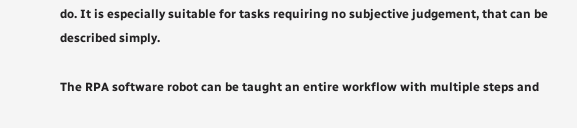do. It is especially suitable for tasks requiring no subjective judgement, that can be described simply.

The RPA software robot can be taught an entire workflow with multiple steps and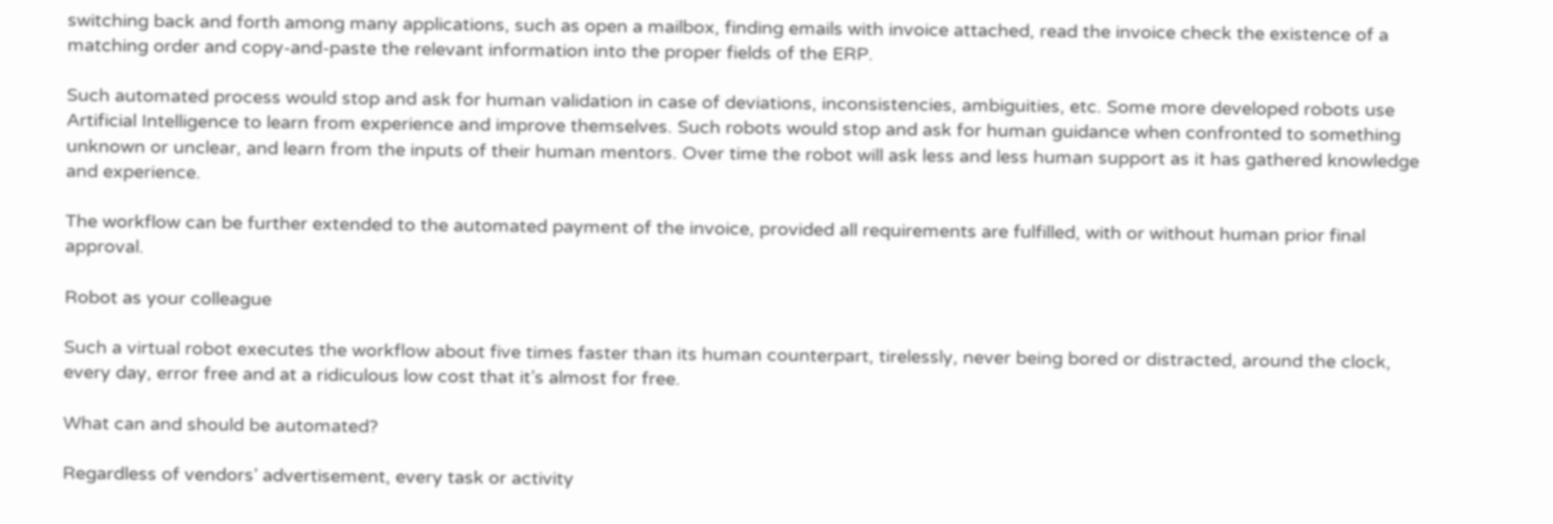switching back and forth among many applications, such as open a mailbox, finding emails with invoice attached, read the invoice check the existence of a matching order and copy-and-paste the relevant information into the proper fields of the ERP.

Such automated process would stop and ask for human validation in case of deviations, inconsistencies, ambiguities, etc. Some more developed robots use Artificial Intelligence to learn from experience and improve themselves. Such robots would stop and ask for human guidance when confronted to something unknown or unclear, and learn from the inputs of their human mentors. Over time the robot will ask less and less human support as it has gathered knowledge and experience.

The workflow can be further extended to the automated payment of the invoice, provided all requirements are fulfilled, with or without human prior final approval.

Robot as your colleague

Such a virtual robot executes the workflow about five times faster than its human counterpart, tirelessly, never being bored or distracted, around the clock, every day, error free and at a ridiculous low cost that it’s almost for free.

What can and should be automated?

Regardless of vendors’ advertisement, every task or activity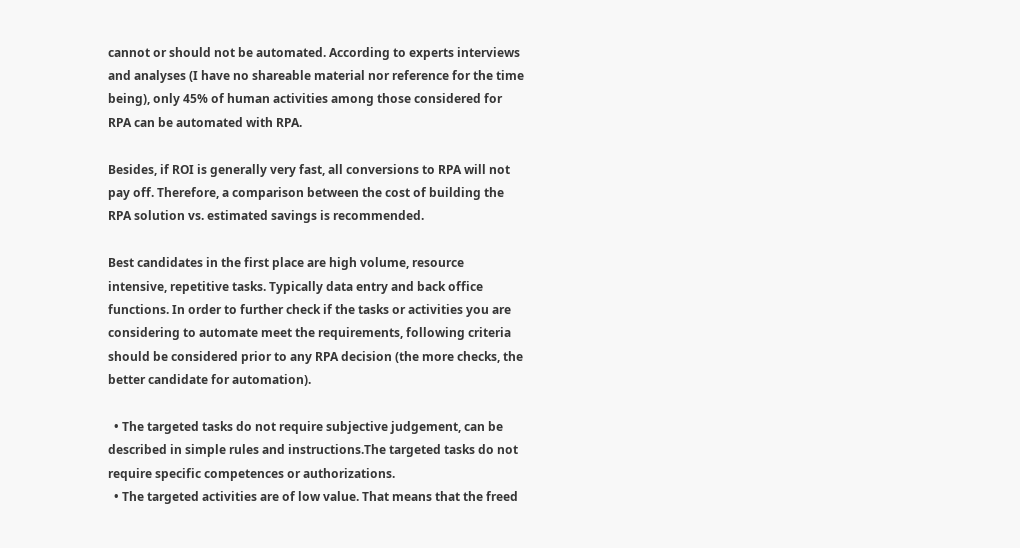cannot or should not be automated. According to experts interviews and analyses (I have no shareable material nor reference for the time being), only 45% of human activities among those considered for RPA can be automated with RPA.

Besides, if ROI is generally very fast, all conversions to RPA will not pay off. Therefore, a comparison between the cost of building the RPA solution vs. estimated savings is recommended.

Best candidates in the first place are high volume, resource intensive, repetitive tasks. Typically data entry and back office functions. In order to further check if the tasks or activities you are considering to automate meet the requirements, following criteria should be considered prior to any RPA decision (the more checks, the better candidate for automation).

  • The targeted tasks do not require subjective judgement, can be described in simple rules and instructions.The targeted tasks do not require specific competences or authorizations.
  • The targeted activities are of low value. That means that the freed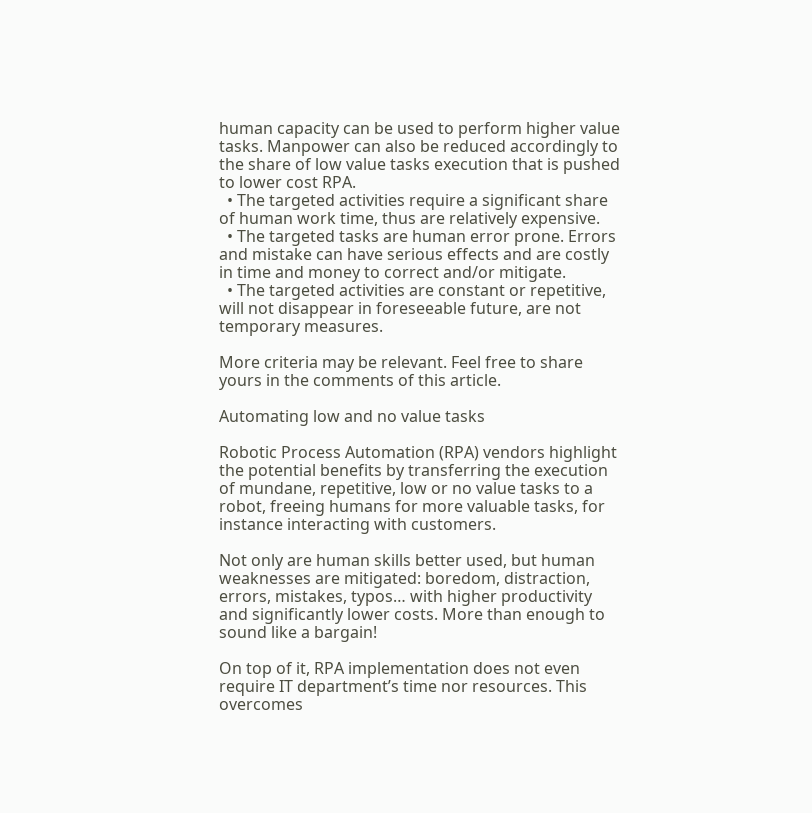human capacity can be used to perform higher value tasks. Manpower can also be reduced accordingly to the share of low value tasks execution that is pushed to lower cost RPA.
  • The targeted activities require a significant share of human work time, thus are relatively expensive.
  • The targeted tasks are human error prone. Errors and mistake can have serious effects and are costly in time and money to correct and/or mitigate.
  • The targeted activities are constant or repetitive, will not disappear in foreseeable future, are not temporary measures.

More criteria may be relevant. Feel free to share yours in the comments of this article.

Automating low and no value tasks

Robotic Process Automation (RPA) vendors highlight the potential benefits by transferring the execution of mundane, repetitive, low or no value tasks to a robot, freeing humans for more valuable tasks, for instance interacting with customers.

Not only are human skills better used, but human weaknesses are mitigated: boredom, distraction, errors, mistakes, typos… with higher productivity and significantly lower costs. More than enough to sound like a bargain!

On top of it, RPA implementation does not even require IT department’s time nor resources. This overcomes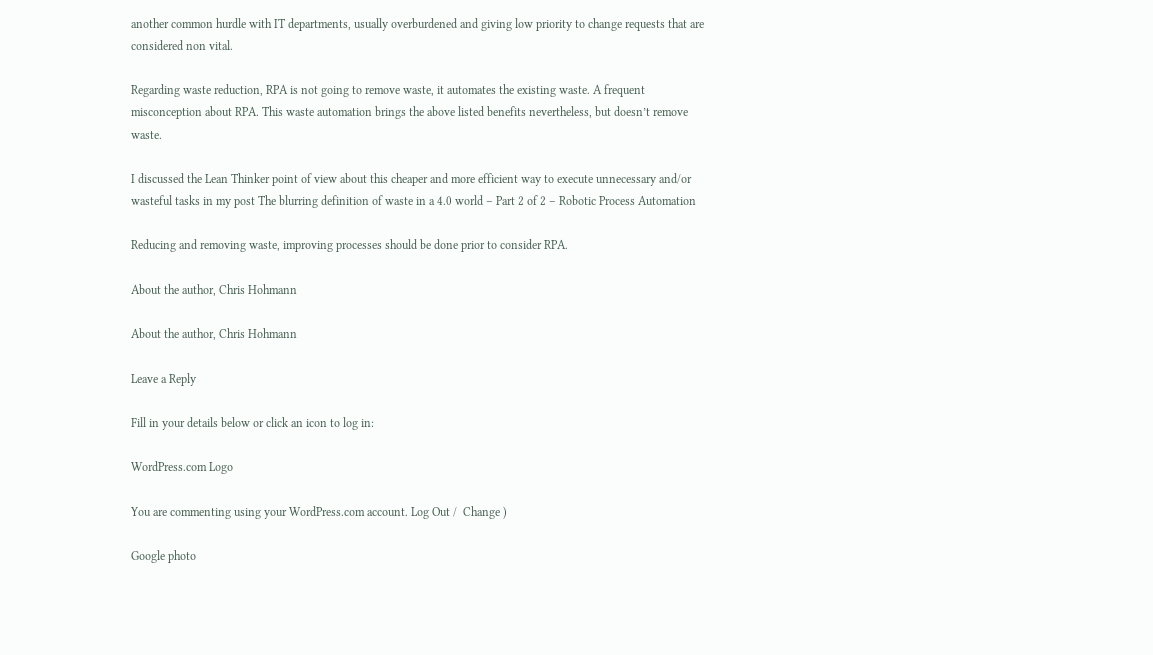another common hurdle with IT departments, usually overburdened and giving low priority to change requests that are considered non vital.

Regarding waste reduction, RPA is not going to remove waste, it automates the existing waste. A frequent misconception about RPA. This waste automation brings the above listed benefits nevertheless, but doesn’t remove waste.

I discussed the Lean Thinker point of view about this cheaper and more efficient way to execute unnecessary and/or wasteful tasks in my post The blurring definition of waste in a 4.0 world – Part 2 of 2 – Robotic Process Automation

Reducing and removing waste, improving processes should be done prior to consider RPA.

About the author, Chris Hohmann

About the author, Chris Hohmann

Leave a Reply

Fill in your details below or click an icon to log in:

WordPress.com Logo

You are commenting using your WordPress.com account. Log Out /  Change )

Google photo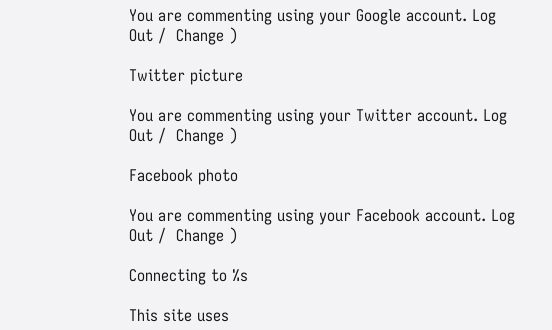You are commenting using your Google account. Log Out /  Change )

Twitter picture

You are commenting using your Twitter account. Log Out /  Change )

Facebook photo

You are commenting using your Facebook account. Log Out /  Change )

Connecting to %s

This site uses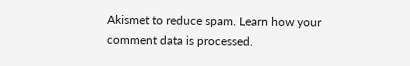Akismet to reduce spam. Learn how your comment data is processed.